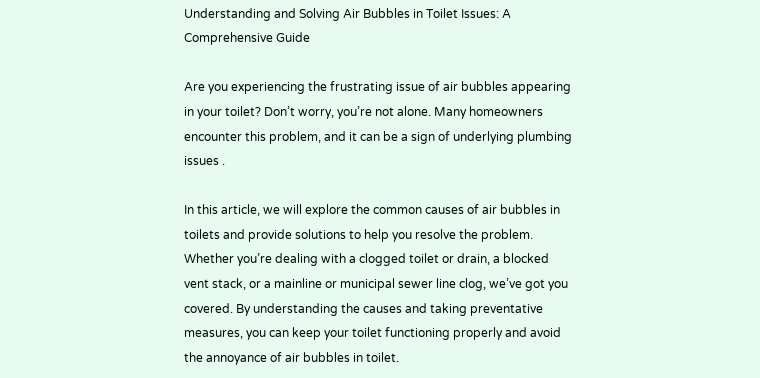Understanding and Solving Air Bubbles in Toilet Issues: A Comprehensive Guide

Are you experiencing the frustrating issue of air bubbles appearing in your toilet? Don’t worry, you’re not alone. Many homeowners encounter this problem, and it can be a sign of underlying plumbing issues .

In this article, we will explore the common causes of air bubbles in toilets and provide solutions to help you resolve the problem. Whether you’re dealing with a clogged toilet or drain, a blocked vent stack, or a mainline or municipal sewer line clog, we’ve got you covered. By understanding the causes and taking preventative measures, you can keep your toilet functioning properly and avoid the annoyance of air bubbles in toilet.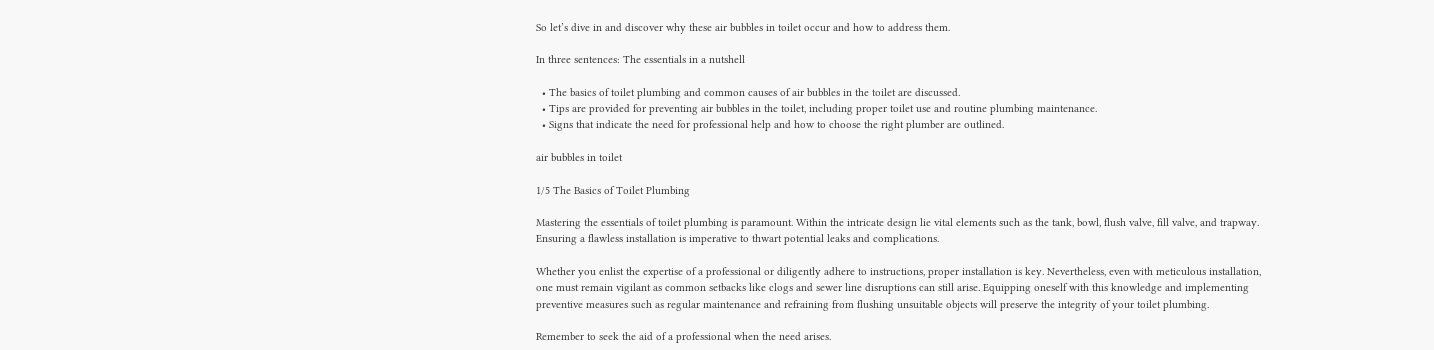So let’s dive in and discover why these air bubbles in toilet occur and how to address them.

In three sentences: The essentials in a nutshell

  • The basics of toilet plumbing and common causes of air bubbles in the toilet are discussed.
  • Tips are provided for preventing air bubbles in the toilet, including proper toilet use and routine plumbing maintenance.
  • Signs that indicate the need for professional help and how to choose the right plumber are outlined.

air bubbles in toilet

1/5 The Basics of Toilet Plumbing

Mastering the essentials of toilet plumbing is paramount. Within the intricate design lie vital elements such as the tank, bowl, flush valve, fill valve, and trapway. Ensuring a flawless installation is imperative to thwart potential leaks and complications.

Whether you enlist the expertise of a professional or diligently adhere to instructions, proper installation is key. Nevertheless, even with meticulous installation, one must remain vigilant as common setbacks like clogs and sewer line disruptions can still arise. Equipping oneself with this knowledge and implementing preventive measures such as regular maintenance and refraining from flushing unsuitable objects will preserve the integrity of your toilet plumbing.

Remember to seek the aid of a professional when the need arises.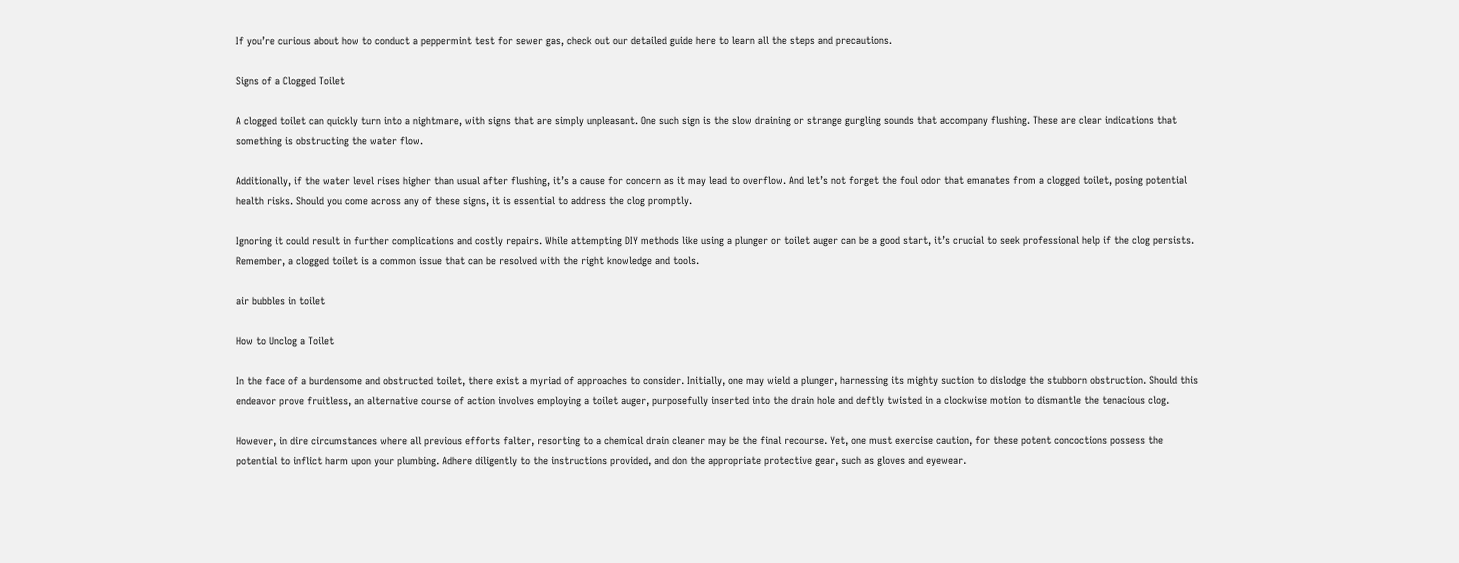If you’re curious about how to conduct a peppermint test for sewer gas, check out our detailed guide here to learn all the steps and precautions.

Signs of a Clogged Toilet

A clogged toilet can quickly turn into a nightmare, with signs that are simply unpleasant. One such sign is the slow draining or strange gurgling sounds that accompany flushing. These are clear indications that something is obstructing the water flow.

Additionally, if the water level rises higher than usual after flushing, it’s a cause for concern as it may lead to overflow. And let’s not forget the foul odor that emanates from a clogged toilet, posing potential health risks. Should you come across any of these signs, it is essential to address the clog promptly.

Ignoring it could result in further complications and costly repairs. While attempting DIY methods like using a plunger or toilet auger can be a good start, it’s crucial to seek professional help if the clog persists. Remember, a clogged toilet is a common issue that can be resolved with the right knowledge and tools.

air bubbles in toilet

How to Unclog a Toilet

In the face of a burdensome and obstructed toilet, there exist a myriad of approaches to consider. Initially, one may wield a plunger, harnessing its mighty suction to dislodge the stubborn obstruction. Should this endeavor prove fruitless, an alternative course of action involves employing a toilet auger, purposefully inserted into the drain hole and deftly twisted in a clockwise motion to dismantle the tenacious clog.

However, in dire circumstances where all previous efforts falter, resorting to a chemical drain cleaner may be the final recourse. Yet, one must exercise caution, for these potent concoctions possess the potential to inflict harm upon your plumbing. Adhere diligently to the instructions provided, and don the appropriate protective gear, such as gloves and eyewear.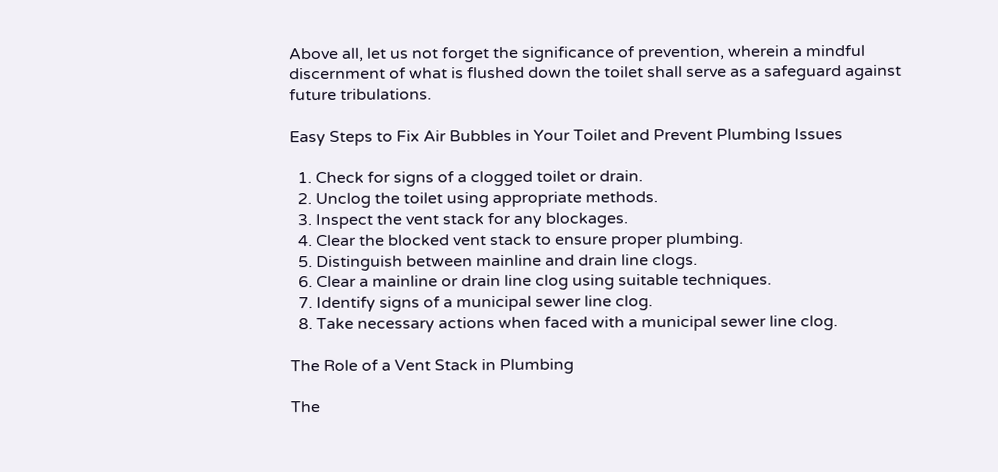Above all, let us not forget the significance of prevention, wherein a mindful discernment of what is flushed down the toilet shall serve as a safeguard against future tribulations.

Easy Steps to Fix Air Bubbles in Your Toilet and Prevent Plumbing Issues

  1. Check for signs of a clogged toilet or drain.
  2. Unclog the toilet using appropriate methods.
  3. Inspect the vent stack for any blockages.
  4. Clear the blocked vent stack to ensure proper plumbing.
  5. Distinguish between mainline and drain line clogs.
  6. Clear a mainline or drain line clog using suitable techniques.
  7. Identify signs of a municipal sewer line clog.
  8. Take necessary actions when faced with a municipal sewer line clog.

The Role of a Vent Stack in Plumbing

The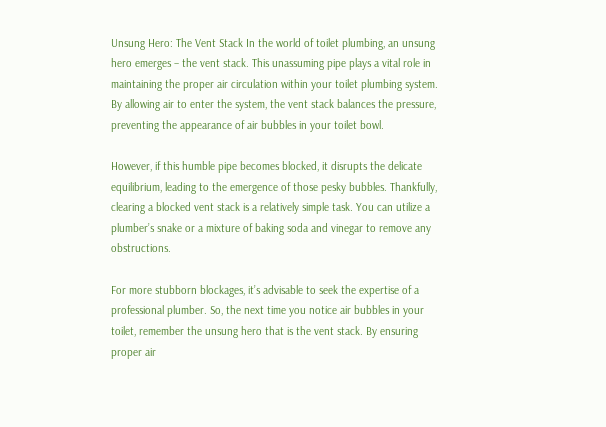Unsung Hero: The Vent Stack In the world of toilet plumbing, an unsung hero emerges – the vent stack. This unassuming pipe plays a vital role in maintaining the proper air circulation within your toilet plumbing system. By allowing air to enter the system, the vent stack balances the pressure, preventing the appearance of air bubbles in your toilet bowl.

However, if this humble pipe becomes blocked, it disrupts the delicate equilibrium, leading to the emergence of those pesky bubbles. Thankfully, clearing a blocked vent stack is a relatively simple task. You can utilize a plumber’s snake or a mixture of baking soda and vinegar to remove any obstructions.

For more stubborn blockages, it’s advisable to seek the expertise of a professional plumber. So, the next time you notice air bubbles in your toilet, remember the unsung hero that is the vent stack. By ensuring proper air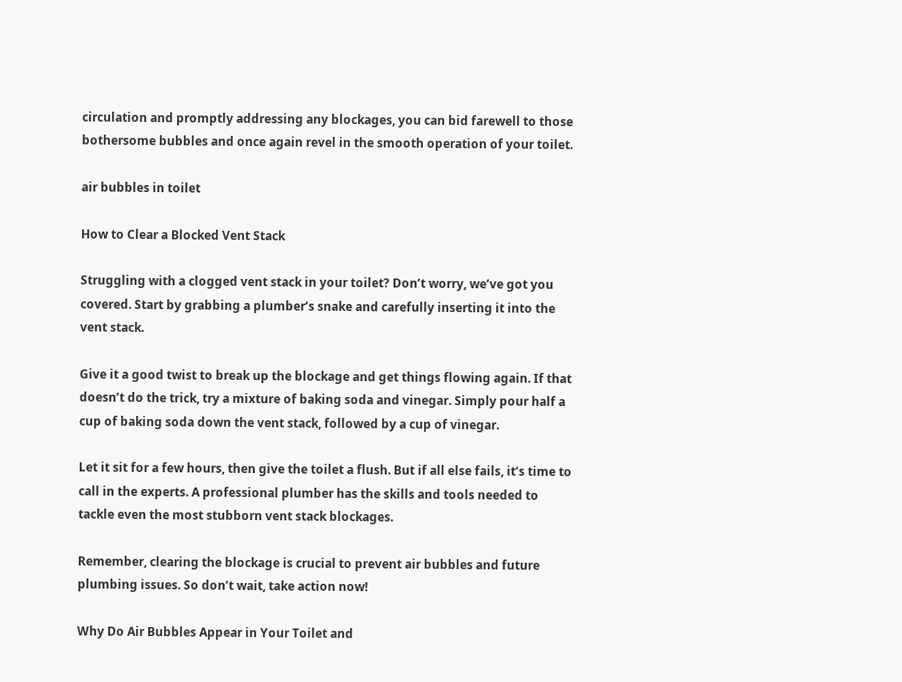circulation and promptly addressing any blockages, you can bid farewell to those bothersome bubbles and once again revel in the smooth operation of your toilet.

air bubbles in toilet

How to Clear a Blocked Vent Stack

Struggling with a clogged vent stack in your toilet? Don’t worry, we’ve got you covered. Start by grabbing a plumber’s snake and carefully inserting it into the vent stack.

Give it a good twist to break up the blockage and get things flowing again. If that doesn’t do the trick, try a mixture of baking soda and vinegar. Simply pour half a cup of baking soda down the vent stack, followed by a cup of vinegar.

Let it sit for a few hours, then give the toilet a flush. But if all else fails, it’s time to call in the experts. A professional plumber has the skills and tools needed to tackle even the most stubborn vent stack blockages.

Remember, clearing the blockage is crucial to prevent air bubbles and future plumbing issues. So don’t wait, take action now!

Why Do Air Bubbles Appear in Your Toilet and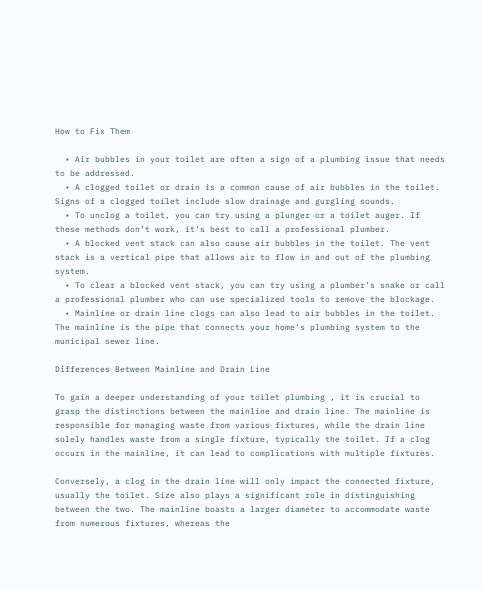How to Fix Them

  • Air bubbles in your toilet are often a sign of a plumbing issue that needs to be addressed.
  • A clogged toilet or drain is a common cause of air bubbles in the toilet. Signs of a clogged toilet include slow drainage and gurgling sounds.
  • To unclog a toilet, you can try using a plunger or a toilet auger. If these methods don’t work, it’s best to call a professional plumber.
  • A blocked vent stack can also cause air bubbles in the toilet. The vent stack is a vertical pipe that allows air to flow in and out of the plumbing system.
  • To clear a blocked vent stack, you can try using a plumber’s snake or call a professional plumber who can use specialized tools to remove the blockage.
  • Mainline or drain line clogs can also lead to air bubbles in the toilet. The mainline is the pipe that connects your home’s plumbing system to the municipal sewer line.

Differences Between Mainline and Drain Line

To gain a deeper understanding of your toilet plumbing , it is crucial to grasp the distinctions between the mainline and drain line. The mainline is responsible for managing waste from various fixtures, while the drain line solely handles waste from a single fixture, typically the toilet. If a clog occurs in the mainline, it can lead to complications with multiple fixtures.

Conversely, a clog in the drain line will only impact the connected fixture, usually the toilet. Size also plays a significant role in distinguishing between the two. The mainline boasts a larger diameter to accommodate waste from numerous fixtures, whereas the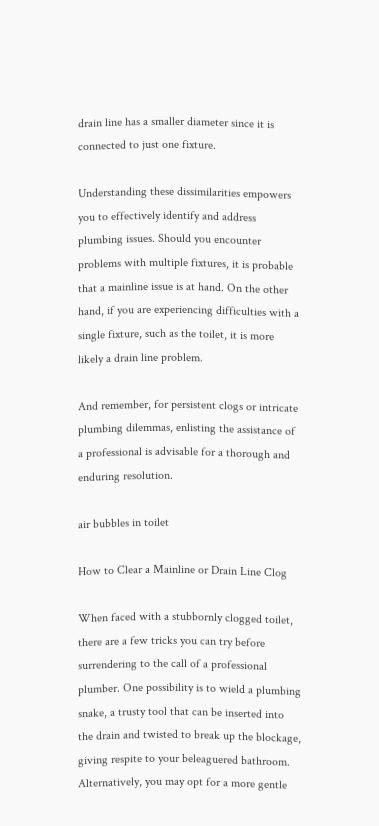drain line has a smaller diameter since it is connected to just one fixture.

Understanding these dissimilarities empowers you to effectively identify and address plumbing issues. Should you encounter problems with multiple fixtures, it is probable that a mainline issue is at hand. On the other hand, if you are experiencing difficulties with a single fixture, such as the toilet, it is more likely a drain line problem.

And remember, for persistent clogs or intricate plumbing dilemmas, enlisting the assistance of a professional is advisable for a thorough and enduring resolution.

air bubbles in toilet

How to Clear a Mainline or Drain Line Clog

When faced with a stubbornly clogged toilet, there are a few tricks you can try before surrendering to the call of a professional plumber. One possibility is to wield a plumbing snake, a trusty tool that can be inserted into the drain and twisted to break up the blockage, giving respite to your beleaguered bathroom. Alternatively, you may opt for a more gentle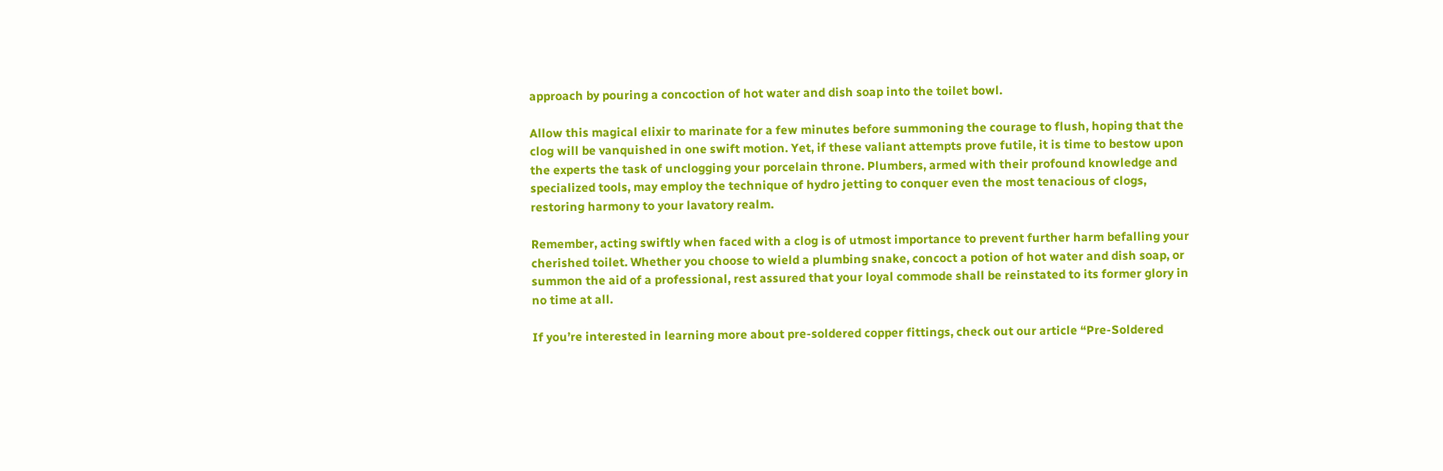approach by pouring a concoction of hot water and dish soap into the toilet bowl.

Allow this magical elixir to marinate for a few minutes before summoning the courage to flush, hoping that the clog will be vanquished in one swift motion. Yet, if these valiant attempts prove futile, it is time to bestow upon the experts the task of unclogging your porcelain throne. Plumbers, armed with their profound knowledge and specialized tools, may employ the technique of hydro jetting to conquer even the most tenacious of clogs, restoring harmony to your lavatory realm.

Remember, acting swiftly when faced with a clog is of utmost importance to prevent further harm befalling your cherished toilet. Whether you choose to wield a plumbing snake, concoct a potion of hot water and dish soap, or summon the aid of a professional, rest assured that your loyal commode shall be reinstated to its former glory in no time at all.

If you’re interested in learning more about pre-soldered copper fittings, check out our article “Pre-Soldered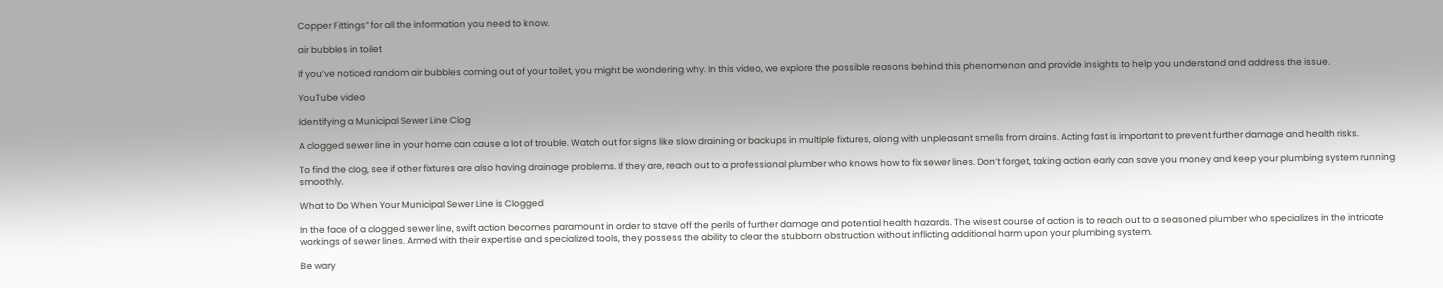Copper Fittings” for all the information you need to know.

air bubbles in toilet

If you’ve noticed random air bubbles coming out of your toilet, you might be wondering why. In this video, we explore the possible reasons behind this phenomenon and provide insights to help you understand and address the issue.

YouTube video

Identifying a Municipal Sewer Line Clog

A clogged sewer line in your home can cause a lot of trouble. Watch out for signs like slow draining or backups in multiple fixtures, along with unpleasant smells from drains. Acting fast is important to prevent further damage and health risks.

To find the clog, see if other fixtures are also having drainage problems. If they are, reach out to a professional plumber who knows how to fix sewer lines. Don’t forget, taking action early can save you money and keep your plumbing system running smoothly.

What to Do When Your Municipal Sewer Line is Clogged

In the face of a clogged sewer line, swift action becomes paramount in order to stave off the perils of further damage and potential health hazards. The wisest course of action is to reach out to a seasoned plumber who specializes in the intricate workings of sewer lines. Armed with their expertise and specialized tools, they possess the ability to clear the stubborn obstruction without inflicting additional harm upon your plumbing system.

Be wary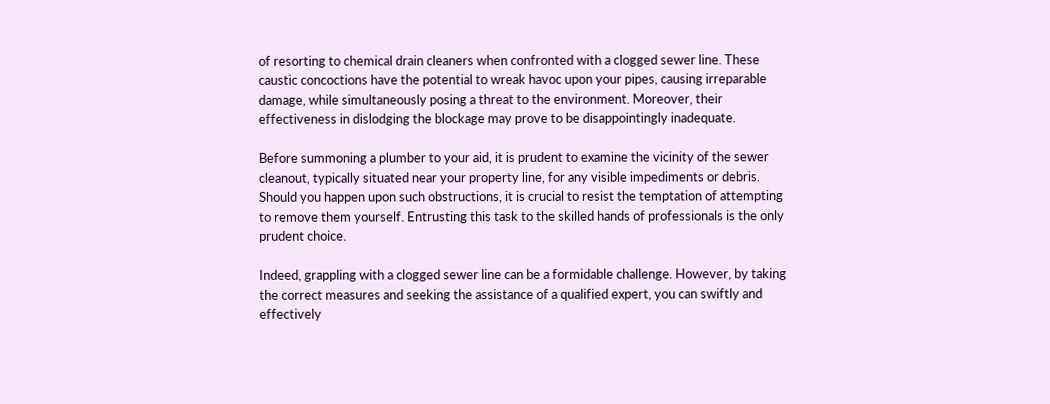of resorting to chemical drain cleaners when confronted with a clogged sewer line. These caustic concoctions have the potential to wreak havoc upon your pipes, causing irreparable damage, while simultaneously posing a threat to the environment. Moreover, their effectiveness in dislodging the blockage may prove to be disappointingly inadequate.

Before summoning a plumber to your aid, it is prudent to examine the vicinity of the sewer cleanout, typically situated near your property line, for any visible impediments or debris. Should you happen upon such obstructions, it is crucial to resist the temptation of attempting to remove them yourself. Entrusting this task to the skilled hands of professionals is the only prudent choice.

Indeed, grappling with a clogged sewer line can be a formidable challenge. However, by taking the correct measures and seeking the assistance of a qualified expert, you can swiftly and effectively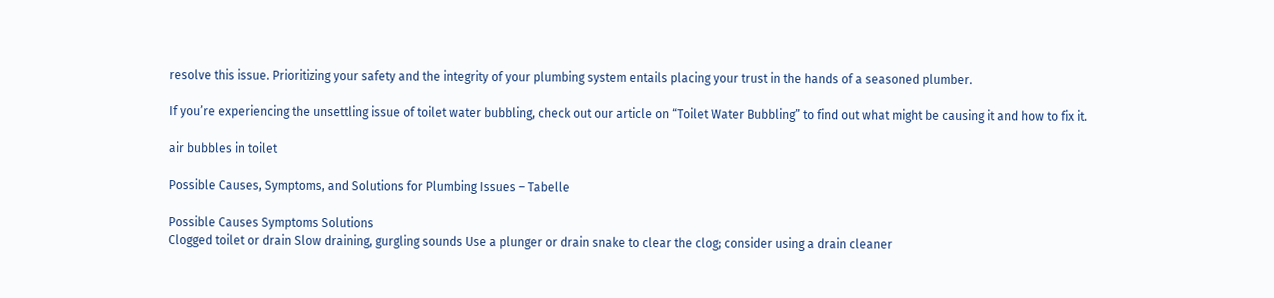resolve this issue. Prioritizing your safety and the integrity of your plumbing system entails placing your trust in the hands of a seasoned plumber.

If you’re experiencing the unsettling issue of toilet water bubbling, check out our article on “Toilet Water Bubbling” to find out what might be causing it and how to fix it.

air bubbles in toilet

Possible Causes, Symptoms, and Solutions for Plumbing Issues – Tabelle

Possible Causes Symptoms Solutions
Clogged toilet or drain Slow draining, gurgling sounds Use a plunger or drain snake to clear the clog; consider using a drain cleaner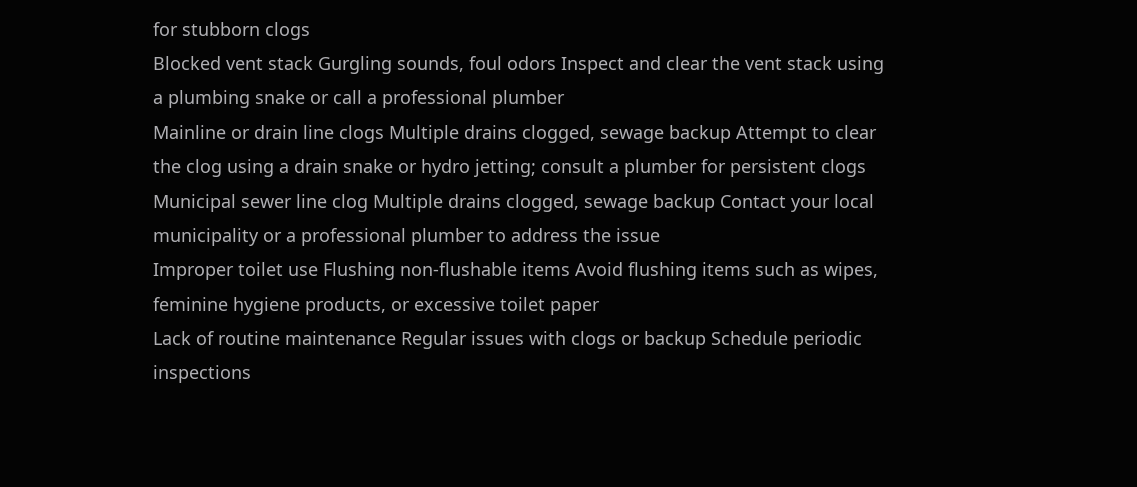for stubborn clogs
Blocked vent stack Gurgling sounds, foul odors Inspect and clear the vent stack using a plumbing snake or call a professional plumber
Mainline or drain line clogs Multiple drains clogged, sewage backup Attempt to clear the clog using a drain snake or hydro jetting; consult a plumber for persistent clogs
Municipal sewer line clog Multiple drains clogged, sewage backup Contact your local municipality or a professional plumber to address the issue
Improper toilet use Flushing non-flushable items Avoid flushing items such as wipes, feminine hygiene products, or excessive toilet paper
Lack of routine maintenance Regular issues with clogs or backup Schedule periodic inspections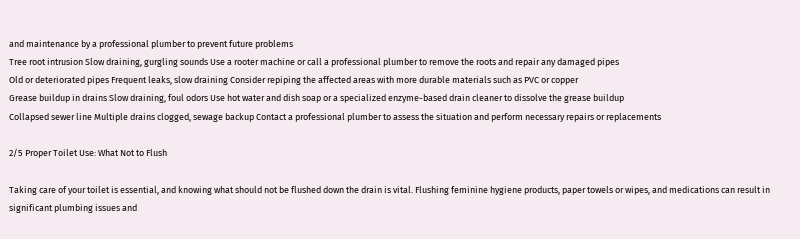and maintenance by a professional plumber to prevent future problems
Tree root intrusion Slow draining, gurgling sounds Use a rooter machine or call a professional plumber to remove the roots and repair any damaged pipes
Old or deteriorated pipes Frequent leaks, slow draining Consider repiping the affected areas with more durable materials such as PVC or copper
Grease buildup in drains Slow draining, foul odors Use hot water and dish soap or a specialized enzyme-based drain cleaner to dissolve the grease buildup
Collapsed sewer line Multiple drains clogged, sewage backup Contact a professional plumber to assess the situation and perform necessary repairs or replacements

2/5 Proper Toilet Use: What Not to Flush

Taking care of your toilet is essential, and knowing what should not be flushed down the drain is vital. Flushing feminine hygiene products, paper towels or wipes, and medications can result in significant plumbing issues and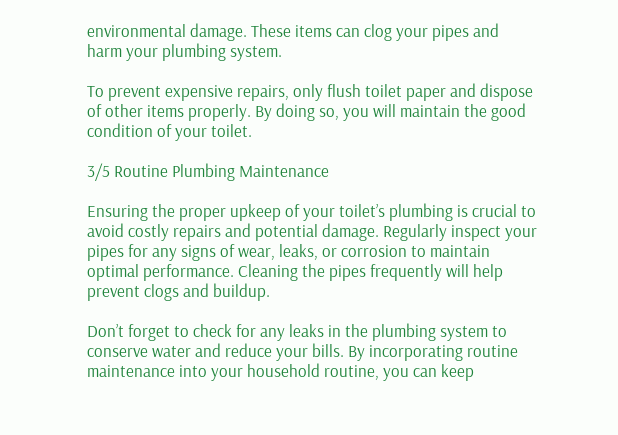environmental damage. These items can clog your pipes and harm your plumbing system.

To prevent expensive repairs, only flush toilet paper and dispose of other items properly. By doing so, you will maintain the good condition of your toilet.

3/5 Routine Plumbing Maintenance

Ensuring the proper upkeep of your toilet’s plumbing is crucial to avoid costly repairs and potential damage. Regularly inspect your pipes for any signs of wear, leaks, or corrosion to maintain optimal performance. Cleaning the pipes frequently will help prevent clogs and buildup.

Don’t forget to check for any leaks in the plumbing system to conserve water and reduce your bills. By incorporating routine maintenance into your household routine, you can keep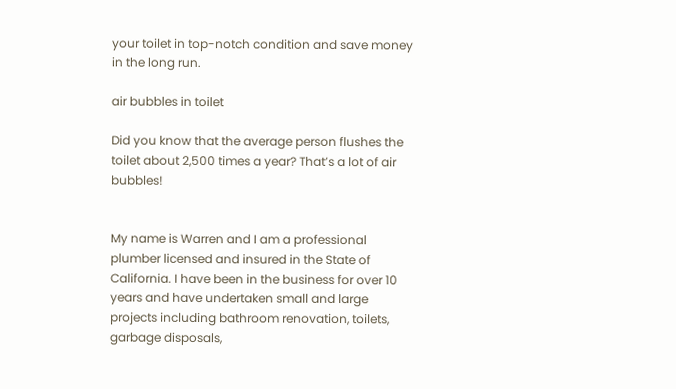your toilet in top-notch condition and save money in the long run.

air bubbles in toilet

Did you know that the average person flushes the toilet about 2,500 times a year? That’s a lot of air bubbles!


My name is Warren and I am a professional plumber licensed and insured in the State of California. I have been in the business for over 10 years and have undertaken small and large projects including bathroom renovation, toilets, garbage disposals,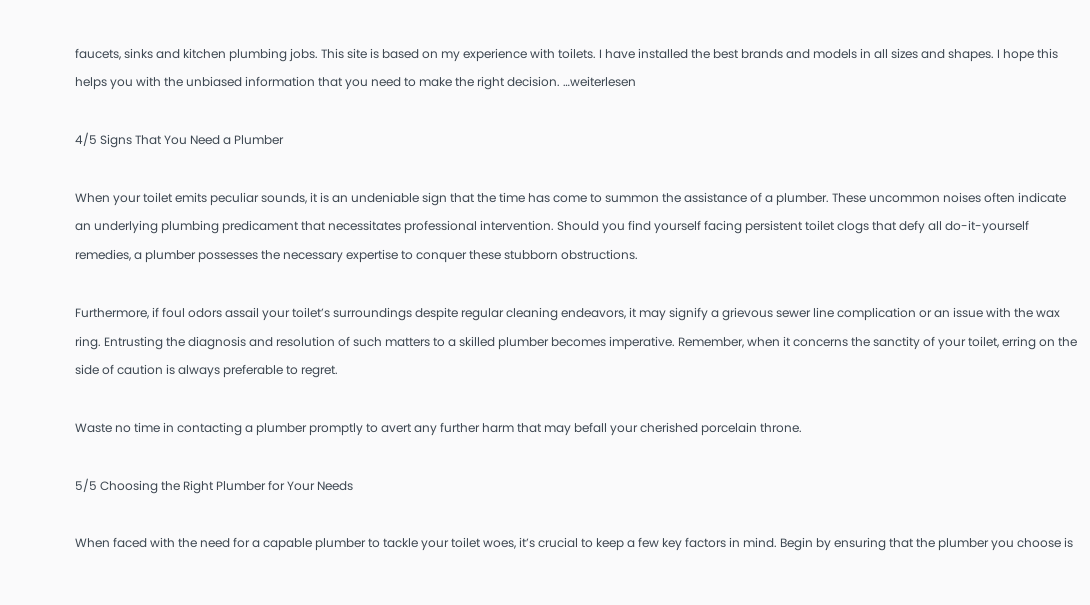faucets, sinks and kitchen plumbing jobs. This site is based on my experience with toilets. I have installed the best brands and models in all sizes and shapes. I hope this helps you with the unbiased information that you need to make the right decision. …weiterlesen

4/5 Signs That You Need a Plumber

When your toilet emits peculiar sounds, it is an undeniable sign that the time has come to summon the assistance of a plumber. These uncommon noises often indicate an underlying plumbing predicament that necessitates professional intervention. Should you find yourself facing persistent toilet clogs that defy all do-it-yourself remedies, a plumber possesses the necessary expertise to conquer these stubborn obstructions.

Furthermore, if foul odors assail your toilet’s surroundings despite regular cleaning endeavors, it may signify a grievous sewer line complication or an issue with the wax ring. Entrusting the diagnosis and resolution of such matters to a skilled plumber becomes imperative. Remember, when it concerns the sanctity of your toilet, erring on the side of caution is always preferable to regret.

Waste no time in contacting a plumber promptly to avert any further harm that may befall your cherished porcelain throne.

5/5 Choosing the Right Plumber for Your Needs

When faced with the need for a capable plumber to tackle your toilet woes, it’s crucial to keep a few key factors in mind. Begin by ensuring that the plumber you choose is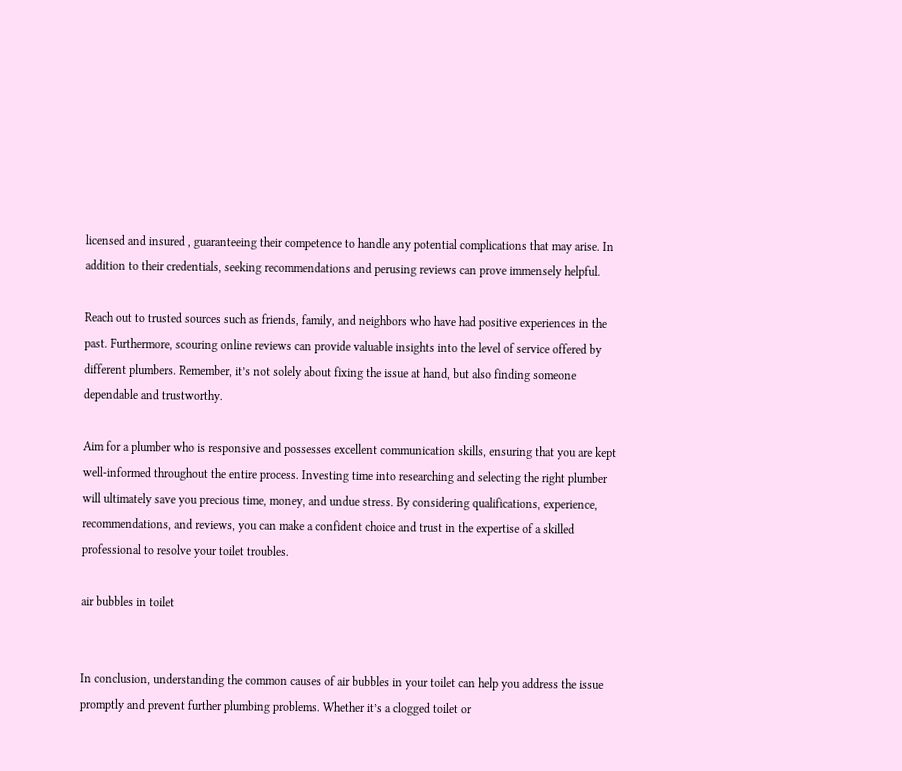licensed and insured , guaranteeing their competence to handle any potential complications that may arise. In addition to their credentials, seeking recommendations and perusing reviews can prove immensely helpful.

Reach out to trusted sources such as friends, family, and neighbors who have had positive experiences in the past. Furthermore, scouring online reviews can provide valuable insights into the level of service offered by different plumbers. Remember, it’s not solely about fixing the issue at hand, but also finding someone dependable and trustworthy.

Aim for a plumber who is responsive and possesses excellent communication skills, ensuring that you are kept well-informed throughout the entire process. Investing time into researching and selecting the right plumber will ultimately save you precious time, money, and undue stress. By considering qualifications, experience, recommendations, and reviews, you can make a confident choice and trust in the expertise of a skilled professional to resolve your toilet troubles.

air bubbles in toilet


In conclusion, understanding the common causes of air bubbles in your toilet can help you address the issue promptly and prevent further plumbing problems. Whether it’s a clogged toilet or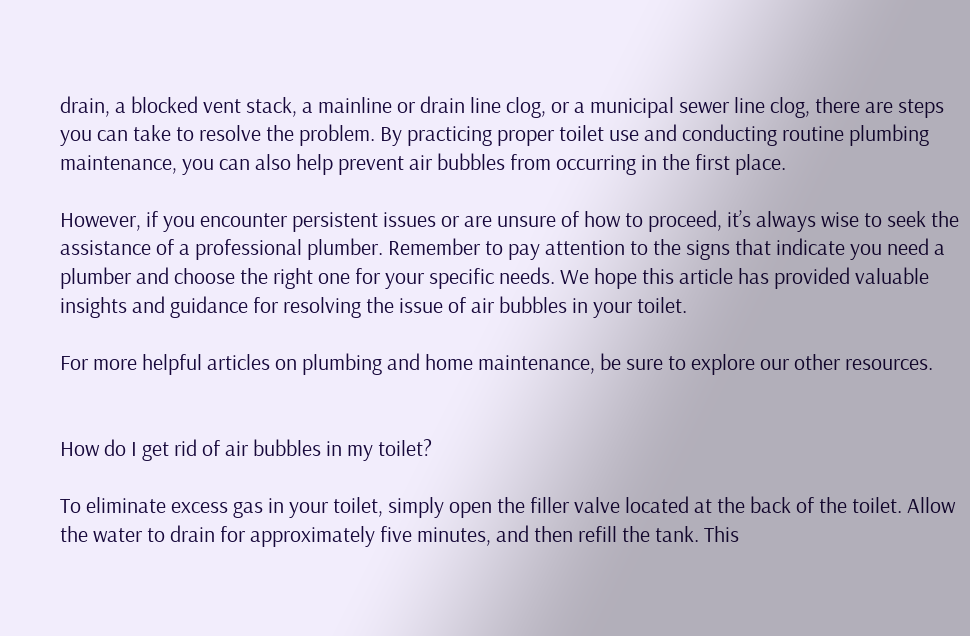drain, a blocked vent stack, a mainline or drain line clog, or a municipal sewer line clog, there are steps you can take to resolve the problem. By practicing proper toilet use and conducting routine plumbing maintenance, you can also help prevent air bubbles from occurring in the first place.

However, if you encounter persistent issues or are unsure of how to proceed, it’s always wise to seek the assistance of a professional plumber. Remember to pay attention to the signs that indicate you need a plumber and choose the right one for your specific needs. We hope this article has provided valuable insights and guidance for resolving the issue of air bubbles in your toilet.

For more helpful articles on plumbing and home maintenance, be sure to explore our other resources.


How do I get rid of air bubbles in my toilet?

To eliminate excess gas in your toilet, simply open the filler valve located at the back of the toilet. Allow the water to drain for approximately five minutes, and then refill the tank. This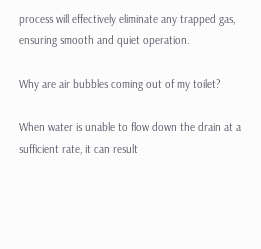process will effectively eliminate any trapped gas, ensuring smooth and quiet operation.

Why are air bubbles coming out of my toilet?

When water is unable to flow down the drain at a sufficient rate, it can result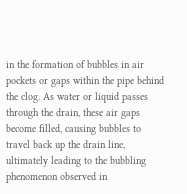in the formation of bubbles in air pockets or gaps within the pipe behind the clog. As water or liquid passes through the drain, these air gaps become filled, causing bubbles to travel back up the drain line, ultimately leading to the bubbling phenomenon observed in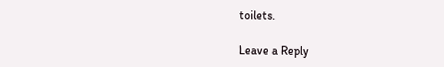toilets.

Leave a Reply